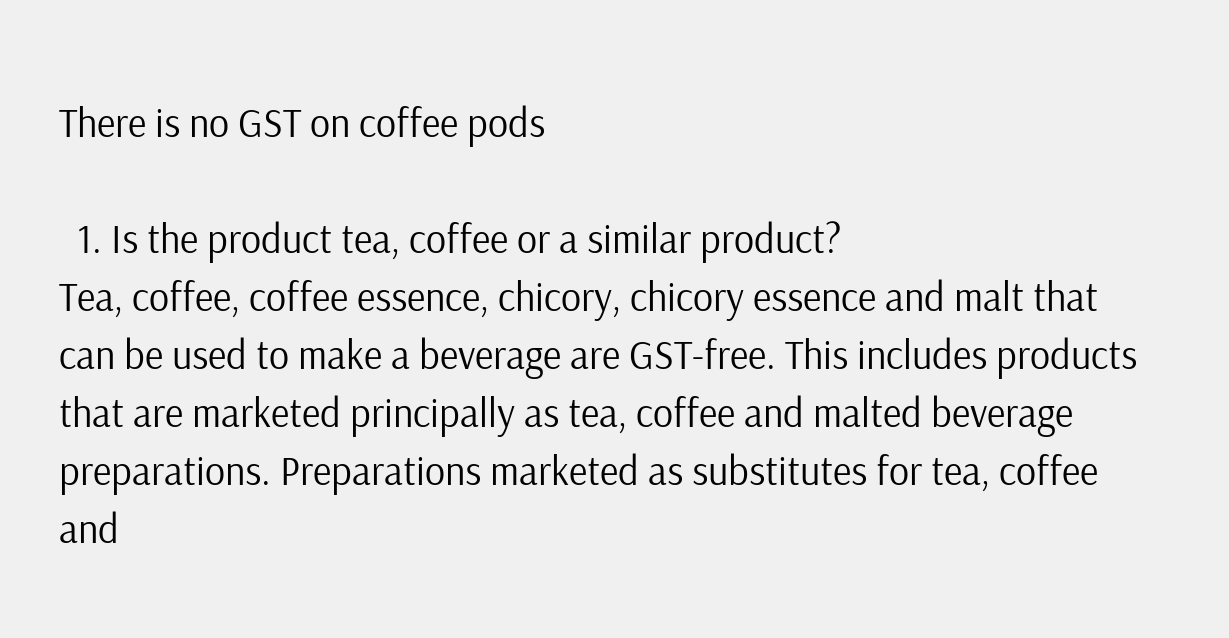There is no GST on coffee pods

  1. Is the product tea, coffee or a similar product?
Tea, coffee, coffee essence, chicory, chicory essence and malt that can be used to make a beverage are GST-free. This includes products that are marketed principally as tea, coffee and malted beverage preparations. Preparations marketed as substitutes for tea, coffee and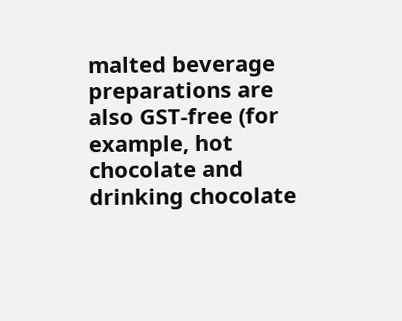malted beverage preparations are also GST-free (for example, hot chocolate and drinking chocolate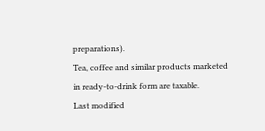preparations).
Tea, coffee and similar products marketed in ready-to-drink form are taxable.
Last modified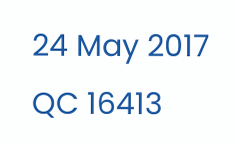24 May 2017 QC 16413